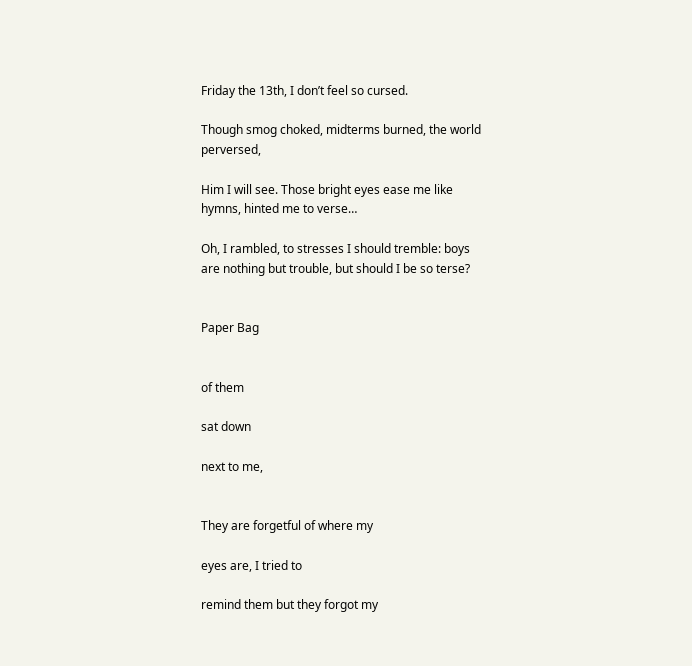Friday the 13th, I don’t feel so cursed.

Though smog choked, midterms burned, the world perversed,

Him I will see. Those bright eyes ease me like hymns, hinted me to verse…

Oh, I rambled, to stresses I should tremble: boys are nothing but trouble, but should I be so terse?


Paper Bag


of them

sat down

next to me,


They are forgetful of where my

eyes are, I tried to

remind them but they forgot my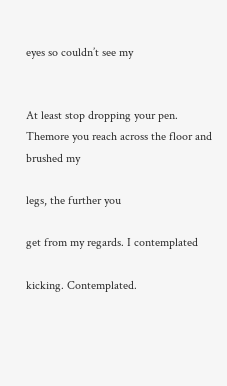eyes so couldn’t see my


At least stop dropping your pen. Themore you reach across the floor and brushed my

legs, the further you

get from my regards. I contemplated

kicking. Contemplated.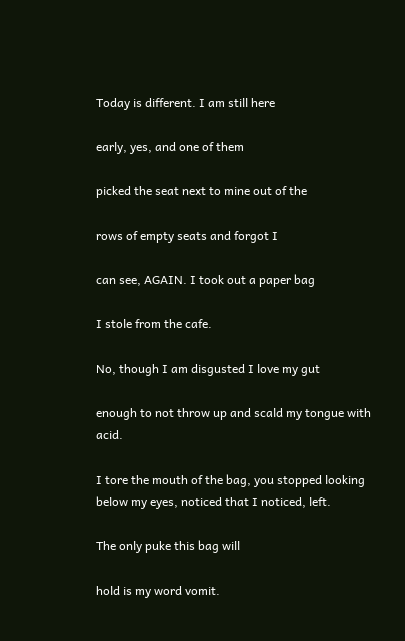Today is different. I am still here

early, yes, and one of them

picked the seat next to mine out of the

rows of empty seats and forgot I

can see, AGAIN. I took out a paper bag

I stole from the cafe.

No, though I am disgusted I love my gut

enough to not throw up and scald my tongue with acid.

I tore the mouth of the bag, you stopped looking below my eyes, noticed that I noticed, left.

The only puke this bag will

hold is my word vomit.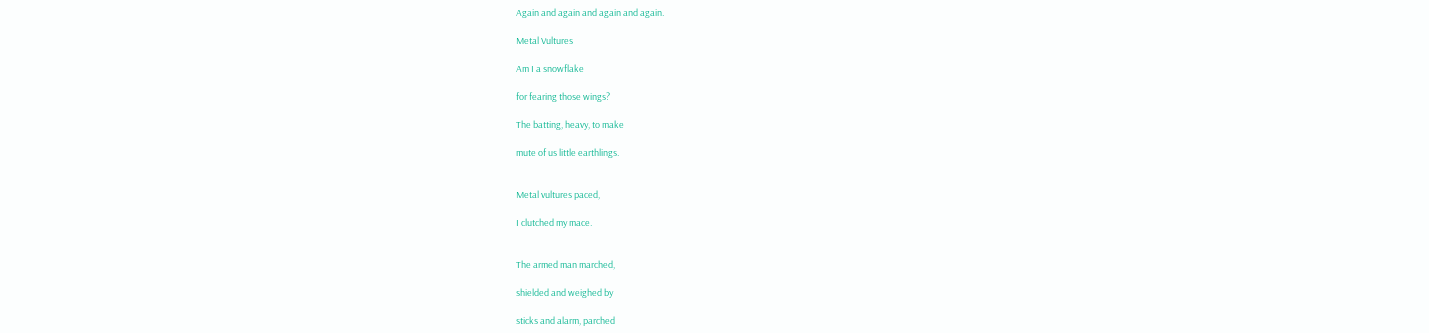Again and again and again and again.

Metal Vultures

Am I a snowflake

for fearing those wings?

The batting, heavy, to make

mute of us little earthlings.


Metal vultures paced,

I clutched my mace.


The armed man marched,

shielded and weighed by

sticks and alarm, parched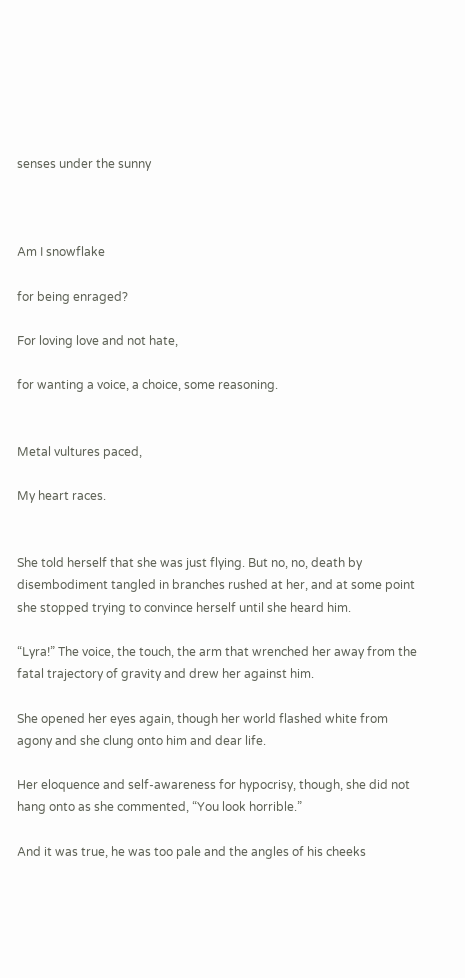senses under the sunny



Am I snowflake

for being enraged?

For loving love and not hate,

for wanting a voice, a choice, some reasoning.


Metal vultures paced,

My heart races.


She told herself that she was just flying. But no, no, death by disembodiment tangled in branches rushed at her, and at some point she stopped trying to convince herself until she heard him.

“Lyra!” The voice, the touch, the arm that wrenched her away from the fatal trajectory of gravity and drew her against him.

She opened her eyes again, though her world flashed white from agony and she clung onto him and dear life.

Her eloquence and self-awareness for hypocrisy, though, she did not hang onto as she commented, “You look horrible.”

And it was true, he was too pale and the angles of his cheeks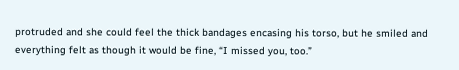protruded and she could feel the thick bandages encasing his torso, but he smiled and everything felt as though it would be fine, “I missed you, too.”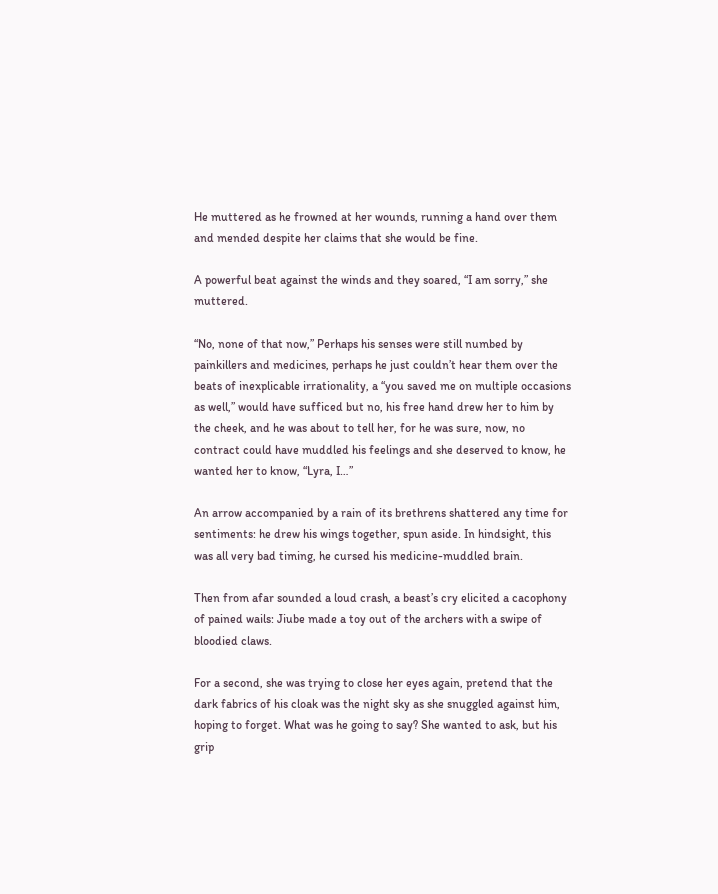He muttered as he frowned at her wounds, running a hand over them and mended despite her claims that she would be fine.

A powerful beat against the winds and they soared, “I am sorry,” she muttered.

“No, none of that now,” Perhaps his senses were still numbed by painkillers and medicines, perhaps he just couldn’t hear them over the beats of inexplicable irrationality, a “you saved me on multiple occasions as well,” would have sufficed but no, his free hand drew her to him by the cheek, and he was about to tell her, for he was sure, now, no contract could have muddled his feelings and she deserved to know, he wanted her to know, “Lyra, I…”

An arrow accompanied by a rain of its brethrens shattered any time for sentiments: he drew his wings together, spun aside. In hindsight, this was all very bad timing, he cursed his medicine-muddled brain.

Then from afar sounded a loud crash, a beast’s cry elicited a cacophony of pained wails: Jiube made a toy out of the archers with a swipe of bloodied claws.

For a second, she was trying to close her eyes again, pretend that the dark fabrics of his cloak was the night sky as she snuggled against him, hoping to forget. What was he going to say? She wanted to ask, but his grip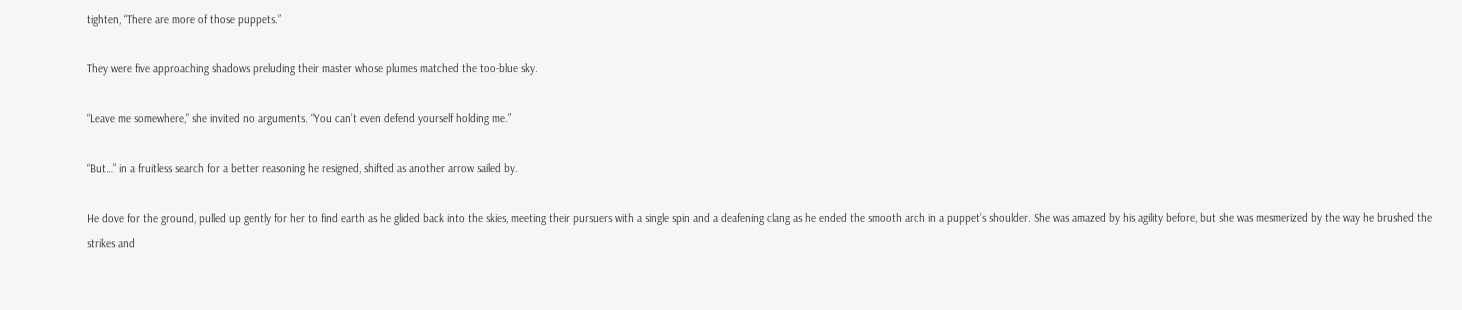tighten, “There are more of those puppets.”

They were five approaching shadows preluding their master whose plumes matched the too-blue sky.

“Leave me somewhere,” she invited no arguments. “You can’t even defend yourself holding me.”

“But…” in a fruitless search for a better reasoning he resigned, shifted as another arrow sailed by.

He dove for the ground, pulled up gently for her to find earth as he glided back into the skies, meeting their pursuers with a single spin and a deafening clang as he ended the smooth arch in a puppet’s shoulder. She was amazed by his agility before, but she was mesmerized by the way he brushed the strikes and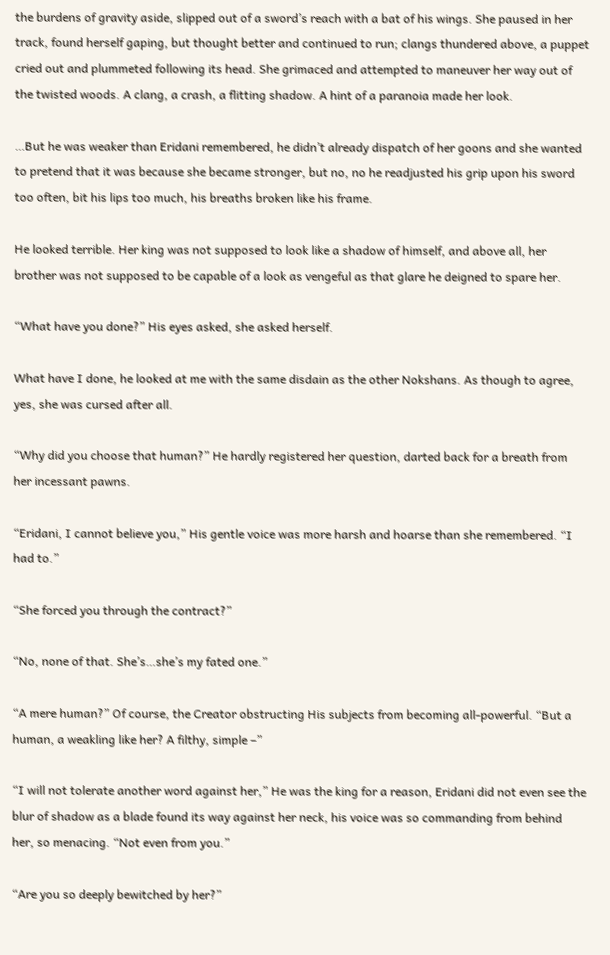the burdens of gravity aside, slipped out of a sword’s reach with a bat of his wings. She paused in her track, found herself gaping, but thought better and continued to run; clangs thundered above, a puppet cried out and plummeted following its head. She grimaced and attempted to maneuver her way out of the twisted woods. A clang, a crash, a flitting shadow. A hint of a paranoia made her look.

…But he was weaker than Eridani remembered, he didn’t already dispatch of her goons and she wanted to pretend that it was because she became stronger, but no, no he readjusted his grip upon his sword too often, bit his lips too much, his breaths broken like his frame.

He looked terrible. Her king was not supposed to look like a shadow of himself, and above all, her brother was not supposed to be capable of a look as vengeful as that glare he deigned to spare her.

“What have you done?” His eyes asked, she asked herself.

What have I done, he looked at me with the same disdain as the other Nokshans. As though to agree, yes, she was cursed after all.

“Why did you choose that human?” He hardly registered her question, darted back for a breath from her incessant pawns.

“Eridani, I cannot believe you,” His gentle voice was more harsh and hoarse than she remembered. “I had to.”

“She forced you through the contract?”

“No, none of that. She’s…she’s my fated one.”

“A mere human?” Of course, the Creator obstructing His subjects from becoming all-powerful. “But a human, a weakling like her? A filthy, simple –”

“I will not tolerate another word against her,” He was the king for a reason, Eridani did not even see the blur of shadow as a blade found its way against her neck, his voice was so commanding from behind her, so menacing. “Not even from you.”

“Are you so deeply bewitched by her?”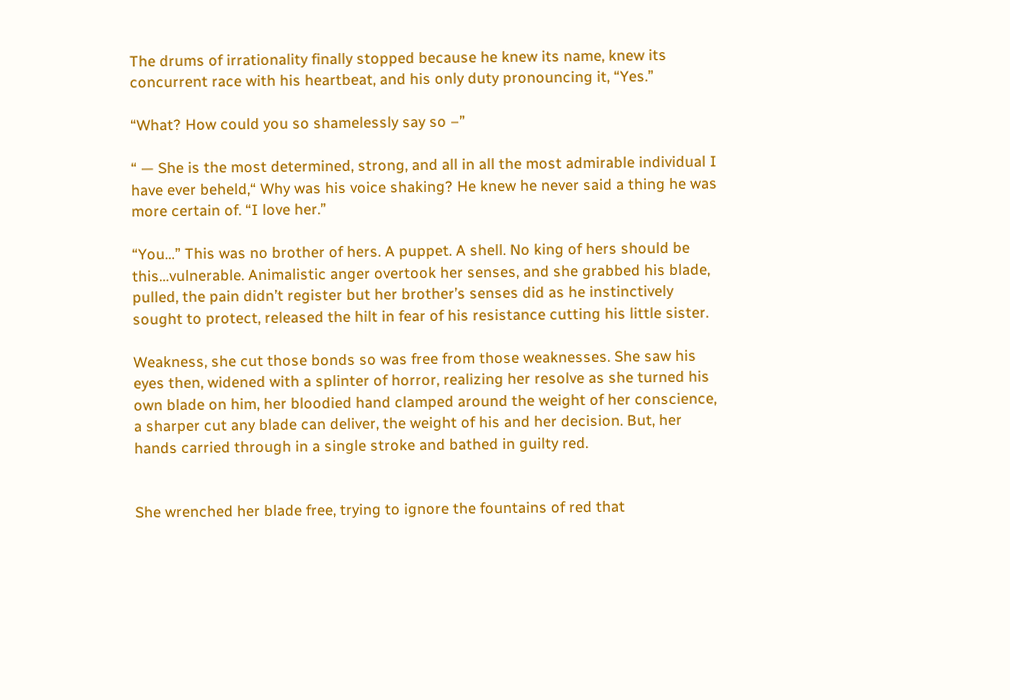The drums of irrationality finally stopped because he knew its name, knew its concurrent race with his heartbeat, and his only duty pronouncing it, “Yes.”

“What? How could you so shamelessly say so –”

“ — She is the most determined, strong, and all in all the most admirable individual I have ever beheld,“ Why was his voice shaking? He knew he never said a thing he was more certain of. “I love her.”

“You…” This was no brother of hers. A puppet. A shell. No king of hers should be this…vulnerable. Animalistic anger overtook her senses, and she grabbed his blade, pulled, the pain didn’t register but her brother’s senses did as he instinctively sought to protect, released the hilt in fear of his resistance cutting his little sister.

Weakness, she cut those bonds so was free from those weaknesses. She saw his eyes then, widened with a splinter of horror, realizing her resolve as she turned his own blade on him, her bloodied hand clamped around the weight of her conscience, a sharper cut any blade can deliver, the weight of his and her decision. But, her hands carried through in a single stroke and bathed in guilty red.


She wrenched her blade free, trying to ignore the fountains of red that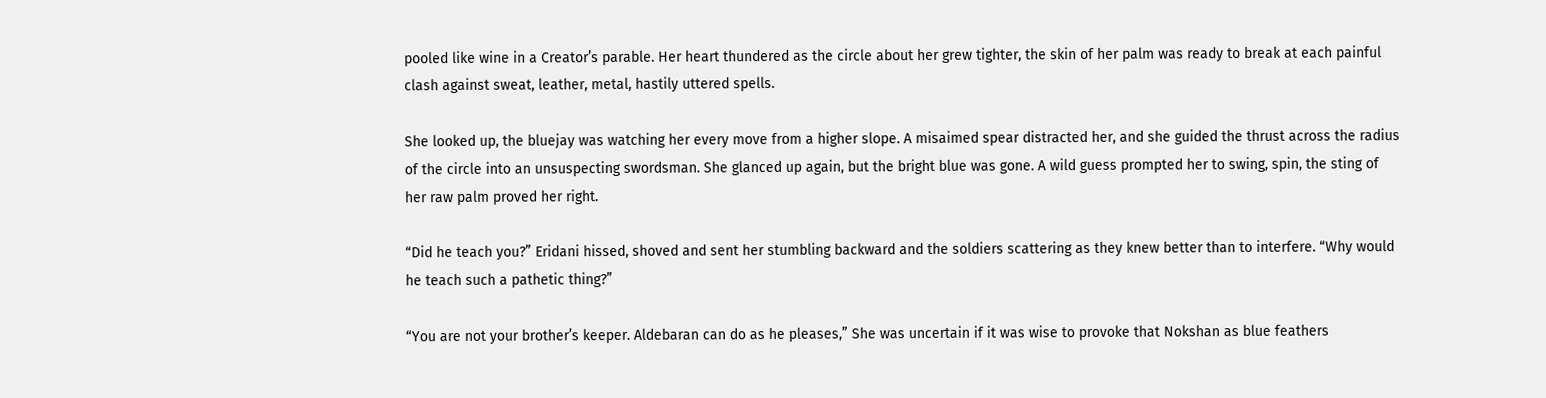pooled like wine in a Creator’s parable. Her heart thundered as the circle about her grew tighter, the skin of her palm was ready to break at each painful clash against sweat, leather, metal, hastily uttered spells.

She looked up, the bluejay was watching her every move from a higher slope. A misaimed spear distracted her, and she guided the thrust across the radius of the circle into an unsuspecting swordsman. She glanced up again, but the bright blue was gone. A wild guess prompted her to swing, spin, the sting of her raw palm proved her right.

“Did he teach you?” Eridani hissed, shoved and sent her stumbling backward and the soldiers scattering as they knew better than to interfere. “Why would he teach such a pathetic thing?”

“You are not your brother’s keeper. Aldebaran can do as he pleases,” She was uncertain if it was wise to provoke that Nokshan as blue feathers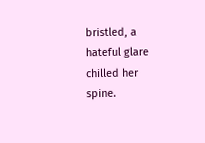bristled, a hateful glare chilled her spine.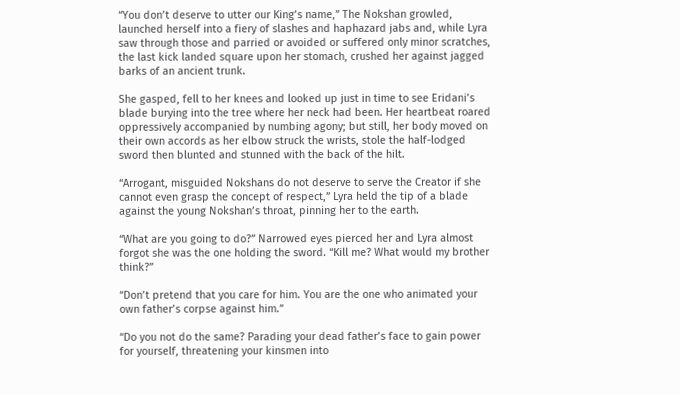“You don’t deserve to utter our King’s name,” The Nokshan growled, launched herself into a fiery of slashes and haphazard jabs and, while Lyra saw through those and parried or avoided or suffered only minor scratches, the last kick landed square upon her stomach, crushed her against jagged barks of an ancient trunk.

She gasped, fell to her knees and looked up just in time to see Eridani’s blade burying into the tree where her neck had been. Her heartbeat roared oppressively accompanied by numbing agony; but still, her body moved on their own accords as her elbow struck the wrists, stole the half-lodged sword then blunted and stunned with the back of the hilt.

“Arrogant, misguided Nokshans do not deserve to serve the Creator if she cannot even grasp the concept of respect,” Lyra held the tip of a blade against the young Nokshan’s throat, pinning her to the earth.

“What are you going to do?” Narrowed eyes pierced her and Lyra almost forgot she was the one holding the sword. “Kill me? What would my brother think?”

“Don’t pretend that you care for him. You are the one who animated your own father’s corpse against him.”

“Do you not do the same? Parading your dead father’s face to gain power for yourself, threatening your kinsmen into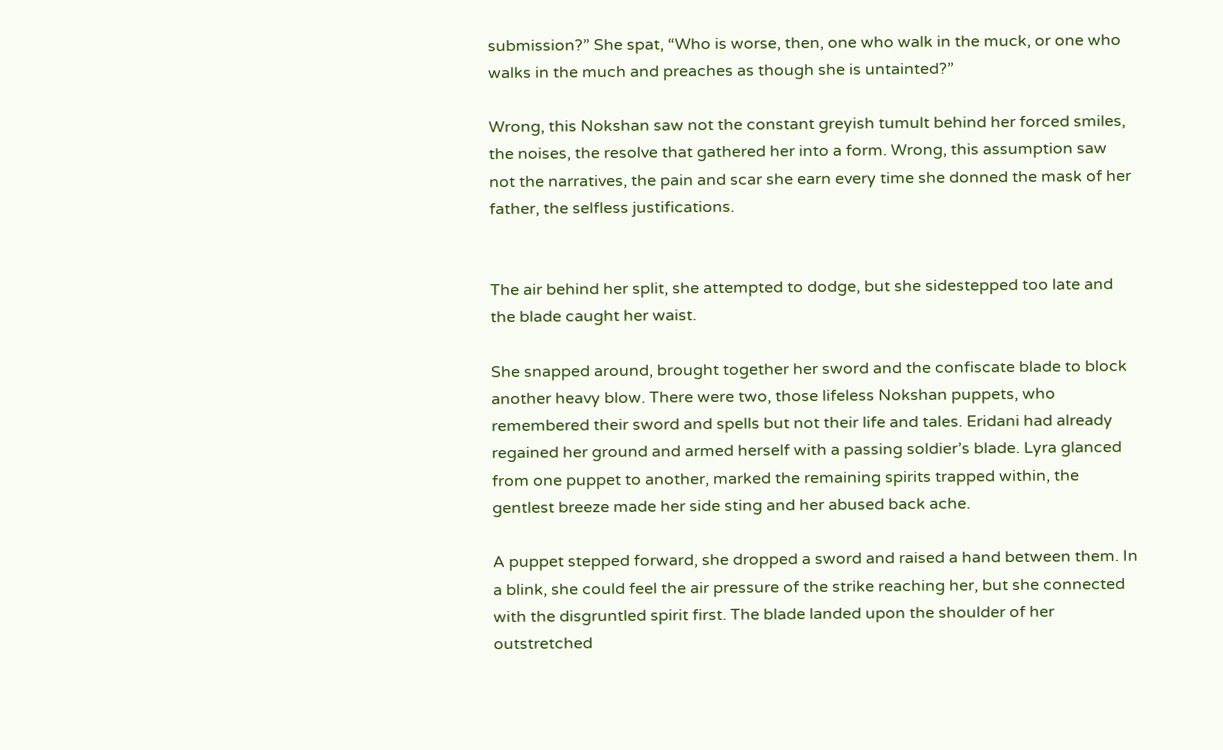submission?” She spat, “Who is worse, then, one who walk in the muck, or one who walks in the much and preaches as though she is untainted?”

Wrong, this Nokshan saw not the constant greyish tumult behind her forced smiles, the noises, the resolve that gathered her into a form. Wrong, this assumption saw not the narratives, the pain and scar she earn every time she donned the mask of her father, the selfless justifications.


The air behind her split, she attempted to dodge, but she sidestepped too late and the blade caught her waist.

She snapped around, brought together her sword and the confiscate blade to block another heavy blow. There were two, those lifeless Nokshan puppets, who remembered their sword and spells but not their life and tales. Eridani had already regained her ground and armed herself with a passing soldier’s blade. Lyra glanced from one puppet to another, marked the remaining spirits trapped within, the gentlest breeze made her side sting and her abused back ache.

A puppet stepped forward, she dropped a sword and raised a hand between them. In a blink, she could feel the air pressure of the strike reaching her, but she connected with the disgruntled spirit first. The blade landed upon the shoulder of her outstretched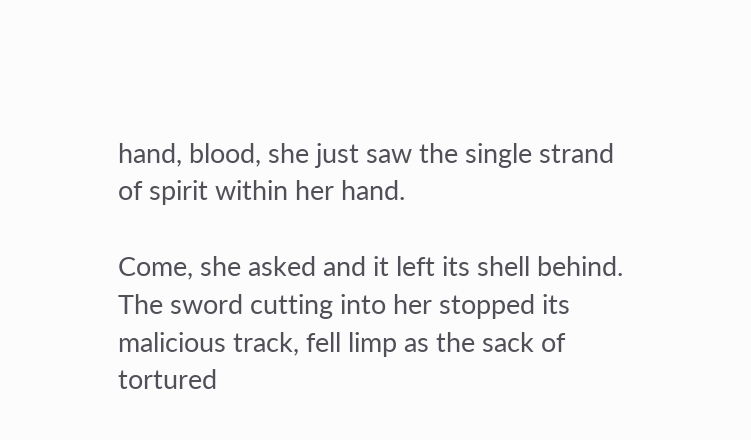hand, blood, she just saw the single strand of spirit within her hand.

Come, she asked and it left its shell behind. The sword cutting into her stopped its malicious track, fell limp as the sack of tortured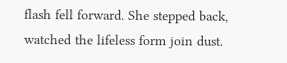flash fell forward. She stepped back, watched the lifeless form join dust.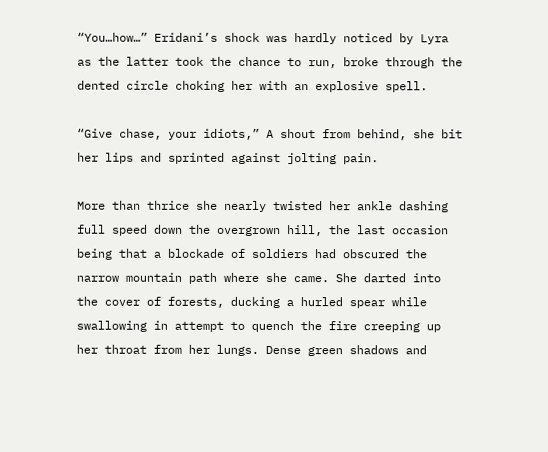“You…how…” Eridani’s shock was hardly noticed by Lyra as the latter took the chance to run, broke through the dented circle choking her with an explosive spell.

“Give chase, your idiots,” A shout from behind, she bit her lips and sprinted against jolting pain.

More than thrice she nearly twisted her ankle dashing full speed down the overgrown hill, the last occasion being that a blockade of soldiers had obscured the narrow mountain path where she came. She darted into the cover of forests, ducking a hurled spear while swallowing in attempt to quench the fire creeping up her throat from her lungs. Dense green shadows and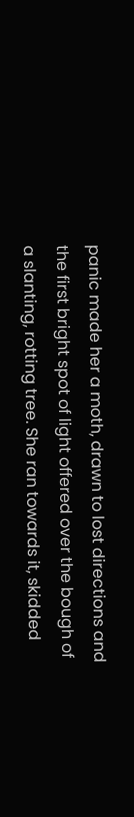panic made her a moth, drawn to lost directions and the first bright spot of light offered over the bough of a slanting, rotting tree. She ran towards it, skidded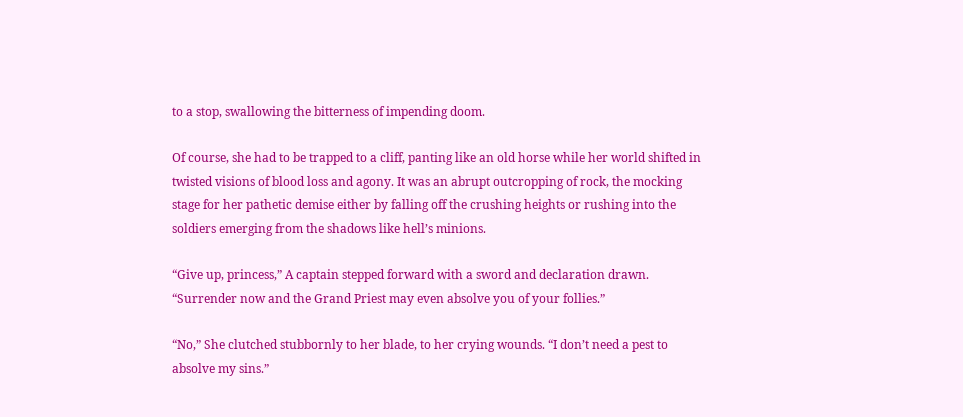to a stop, swallowing the bitterness of impending doom.

Of course, she had to be trapped to a cliff, panting like an old horse while her world shifted in twisted visions of blood loss and agony. It was an abrupt outcropping of rock, the mocking stage for her pathetic demise either by falling off the crushing heights or rushing into the soldiers emerging from the shadows like hell’s minions.

“Give up, princess,” A captain stepped forward with a sword and declaration drawn. “Surrender now and the Grand Priest may even absolve you of your follies.”

“No,” She clutched stubbornly to her blade, to her crying wounds. “I don’t need a pest to absolve my sins.”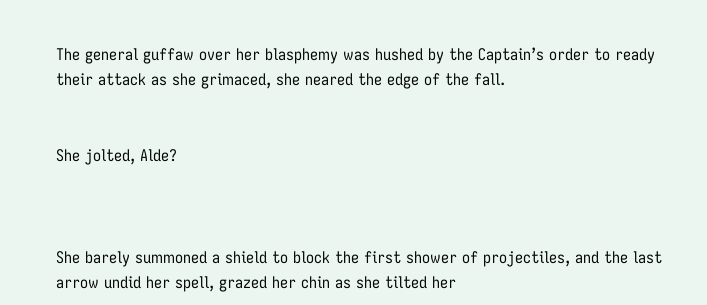The general guffaw over her blasphemy was hushed by the Captain’s order to ready their attack as she grimaced, she neared the edge of the fall.


She jolted, Alde?



She barely summoned a shield to block the first shower of projectiles, and the last arrow undid her spell, grazed her chin as she tilted her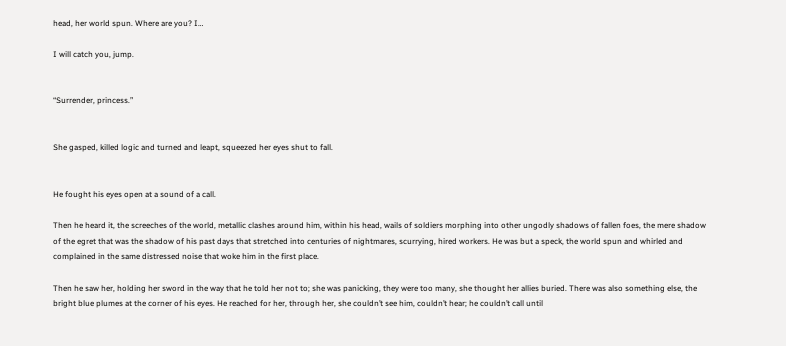head, her world spun. Where are you? I…

I will catch you, jump.


“Surrender, princess.”


She gasped, killed logic and turned and leapt, squeezed her eyes shut to fall.


He fought his eyes open at a sound of a call.

Then he heard it, the screeches of the world, metallic clashes around him, within his head, wails of soldiers morphing into other ungodly shadows of fallen foes, the mere shadow of the egret that was the shadow of his past days that stretched into centuries of nightmares, scurrying, hired workers. He was but a speck, the world spun and whirled and complained in the same distressed noise that woke him in the first place.

Then he saw her, holding her sword in the way that he told her not to; she was panicking, they were too many, she thought her allies buried. There was also something else, the bright blue plumes at the corner of his eyes. He reached for her, through her, she couldn’t see him, couldn’t hear; he couldn’t call until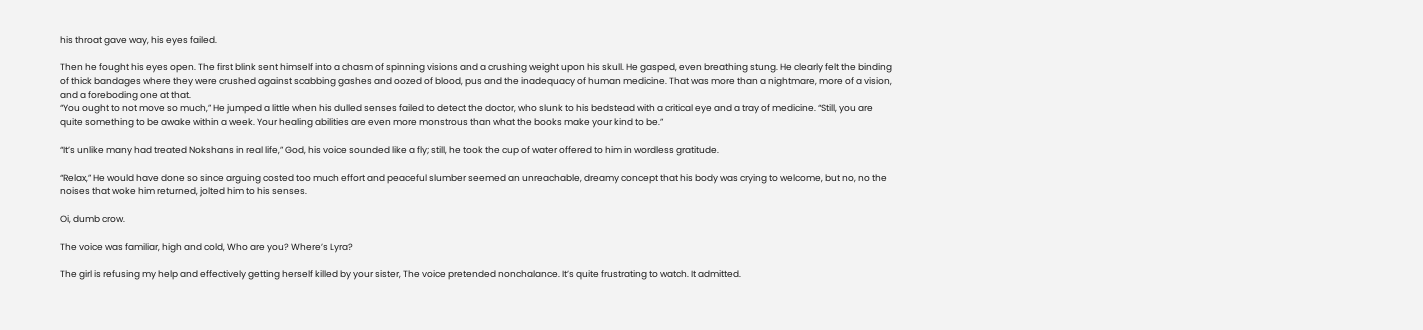his throat gave way, his eyes failed.

Then he fought his eyes open. The first blink sent himself into a chasm of spinning visions and a crushing weight upon his skull. He gasped, even breathing stung. He clearly felt the binding of thick bandages where they were crushed against scabbing gashes and oozed of blood, pus and the inadequacy of human medicine. That was more than a nightmare, more of a vision, and a foreboding one at that.
“You ought to not move so much,” He jumped a little when his dulled senses failed to detect the doctor, who slunk to his bedstead with a critical eye and a tray of medicine. “Still, you are quite something to be awake within a week. Your healing abilities are even more monstrous than what the books make your kind to be.”

“It’s unlike many had treated Nokshans in real life,” God, his voice sounded like a fly; still, he took the cup of water offered to him in wordless gratitude.

“Relax,” He would have done so since arguing costed too much effort and peaceful slumber seemed an unreachable, dreamy concept that his body was crying to welcome, but no, no the noises that woke him returned, jolted him to his senses.

Oi, dumb crow.

The voice was familiar, high and cold, Who are you? Where’s Lyra?

The girl is refusing my help and effectively getting herself killed by your sister, The voice pretended nonchalance. It’s quite frustrating to watch. It admitted.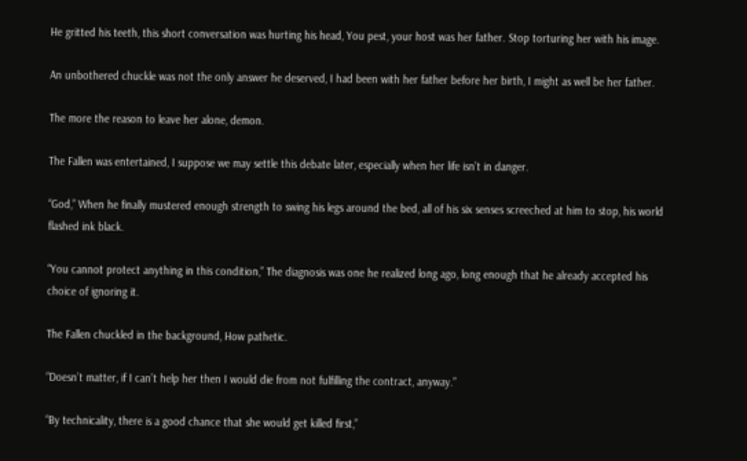He gritted his teeth, this short conversation was hurting his head, You pest, your host was her father. Stop torturing her with his image.

An unbothered chuckle was not the only answer he deserved, I had been with her father before her birth, I might as well be her father.

The more the reason to leave her alone, demon.

The Fallen was entertained, I suppose we may settle this debate later, especially when her life isn’t in danger.

“God,” When he finally mustered enough strength to swing his legs around the bed, all of his six senses screeched at him to stop, his world flashed ink black.

“You cannot protect anything in this condition,” The diagnosis was one he realized long ago, long enough that he already accepted his choice of ignoring it.

The Fallen chuckled in the background, How pathetic.

“Doesn’t matter, if I can’t help her then I would die from not fulfilling the contract, anyway.”

“By technicality, there is a good chance that she would get killed first,”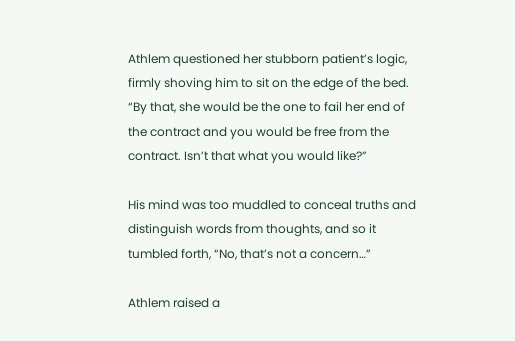Athlem questioned her stubborn patient’s logic, firmly shoving him to sit on the edge of the bed. “By that, she would be the one to fail her end of the contract and you would be free from the contract. Isn’t that what you would like?”

His mind was too muddled to conceal truths and distinguish words from thoughts, and so it tumbled forth, “No, that’s not a concern…”

Athlem raised a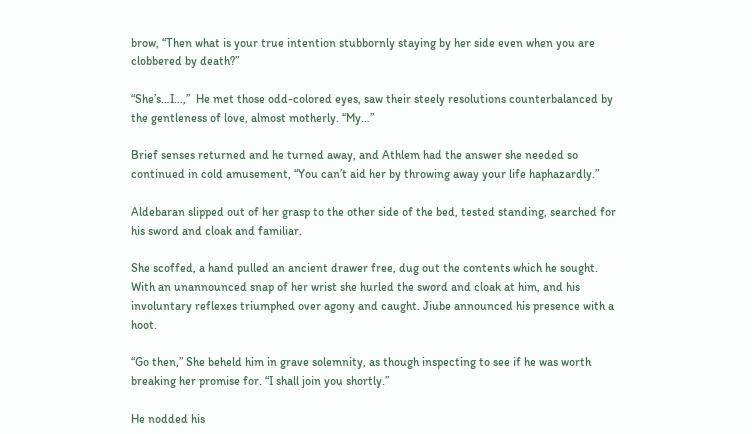brow, “Then what is your true intention stubbornly staying by her side even when you are clobbered by death?”

“She’s…I…,”  He met those odd-colored eyes, saw their steely resolutions counterbalanced by the gentleness of love, almost motherly. “My…”

Brief senses returned and he turned away, and Athlem had the answer she needed so continued in cold amusement, “You can’t aid her by throwing away your life haphazardly.”

Aldebaran slipped out of her grasp to the other side of the bed, tested standing, searched for his sword and cloak and familiar.

She scoffed, a hand pulled an ancient drawer free, dug out the contents which he sought. With an unannounced snap of her wrist she hurled the sword and cloak at him, and his involuntary reflexes triumphed over agony and caught. Jiube announced his presence with a hoot.

“Go then,” She beheld him in grave solemnity, as though inspecting to see if he was worth breaking her promise for. “I shall join you shortly.”

He nodded his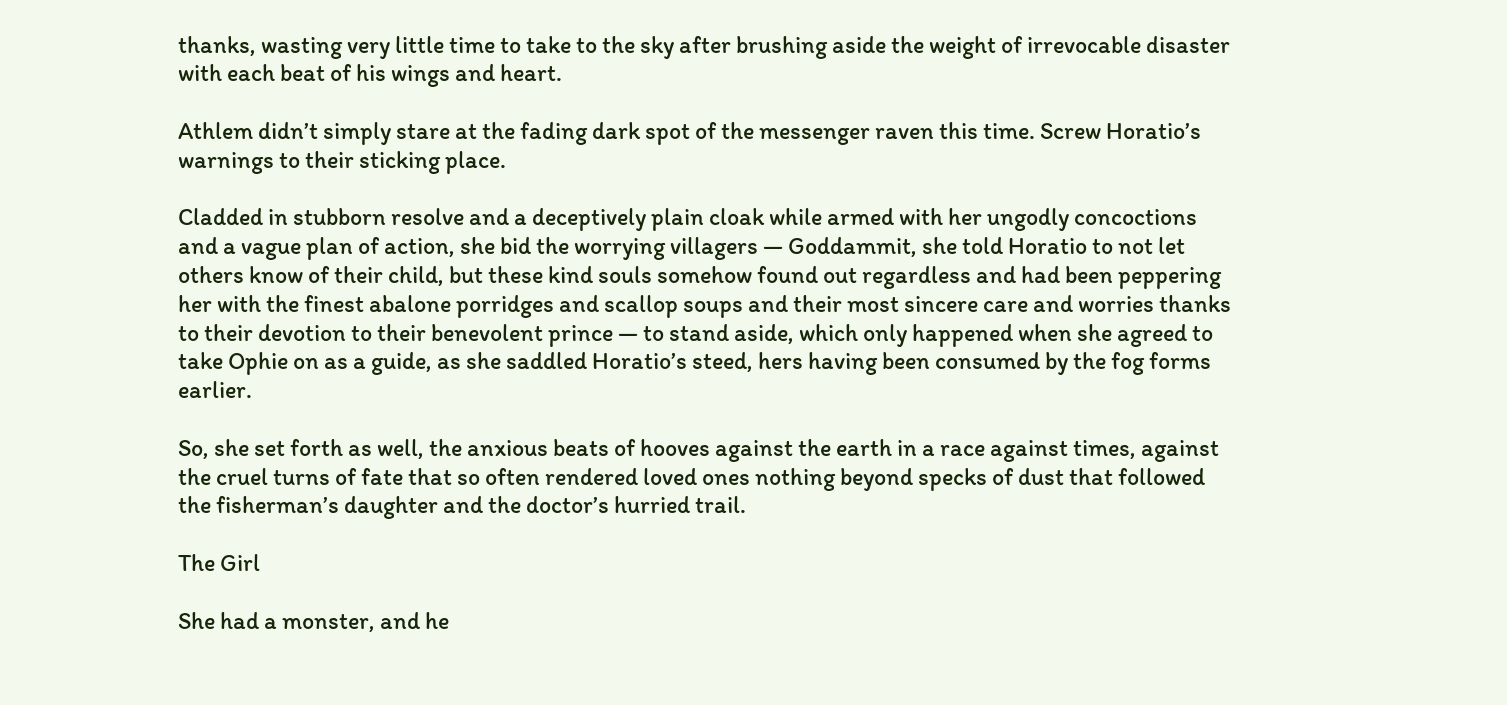thanks, wasting very little time to take to the sky after brushing aside the weight of irrevocable disaster with each beat of his wings and heart.

Athlem didn’t simply stare at the fading dark spot of the messenger raven this time. Screw Horatio’s warnings to their sticking place.

Cladded in stubborn resolve and a deceptively plain cloak while armed with her ungodly concoctions and a vague plan of action, she bid the worrying villagers — Goddammit, she told Horatio to not let others know of their child, but these kind souls somehow found out regardless and had been peppering her with the finest abalone porridges and scallop soups and their most sincere care and worries thanks to their devotion to their benevolent prince — to stand aside, which only happened when she agreed to take Ophie on as a guide, as she saddled Horatio’s steed, hers having been consumed by the fog forms earlier.

So, she set forth as well, the anxious beats of hooves against the earth in a race against times, against the cruel turns of fate that so often rendered loved ones nothing beyond specks of dust that followed the fisherman’s daughter and the doctor’s hurried trail.

The Girl

She had a monster, and he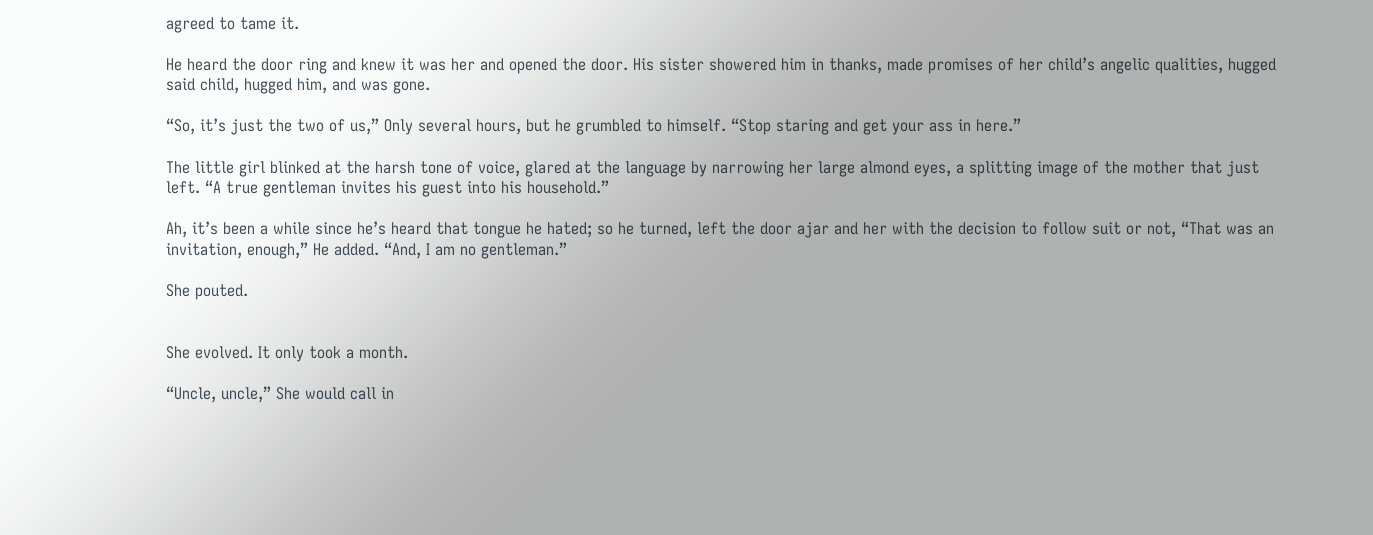agreed to tame it.

He heard the door ring and knew it was her and opened the door. His sister showered him in thanks, made promises of her child’s angelic qualities, hugged said child, hugged him, and was gone.

“So, it’s just the two of us,” Only several hours, but he grumbled to himself. “Stop staring and get your ass in here.”

The little girl blinked at the harsh tone of voice, glared at the language by narrowing her large almond eyes, a splitting image of the mother that just left. “A true gentleman invites his guest into his household.”

Ah, it’s been a while since he’s heard that tongue he hated; so he turned, left the door ajar and her with the decision to follow suit or not, “That was an invitation, enough,” He added. “And, I am no gentleman.”

She pouted.


She evolved. It only took a month.

“Uncle, uncle,” She would call in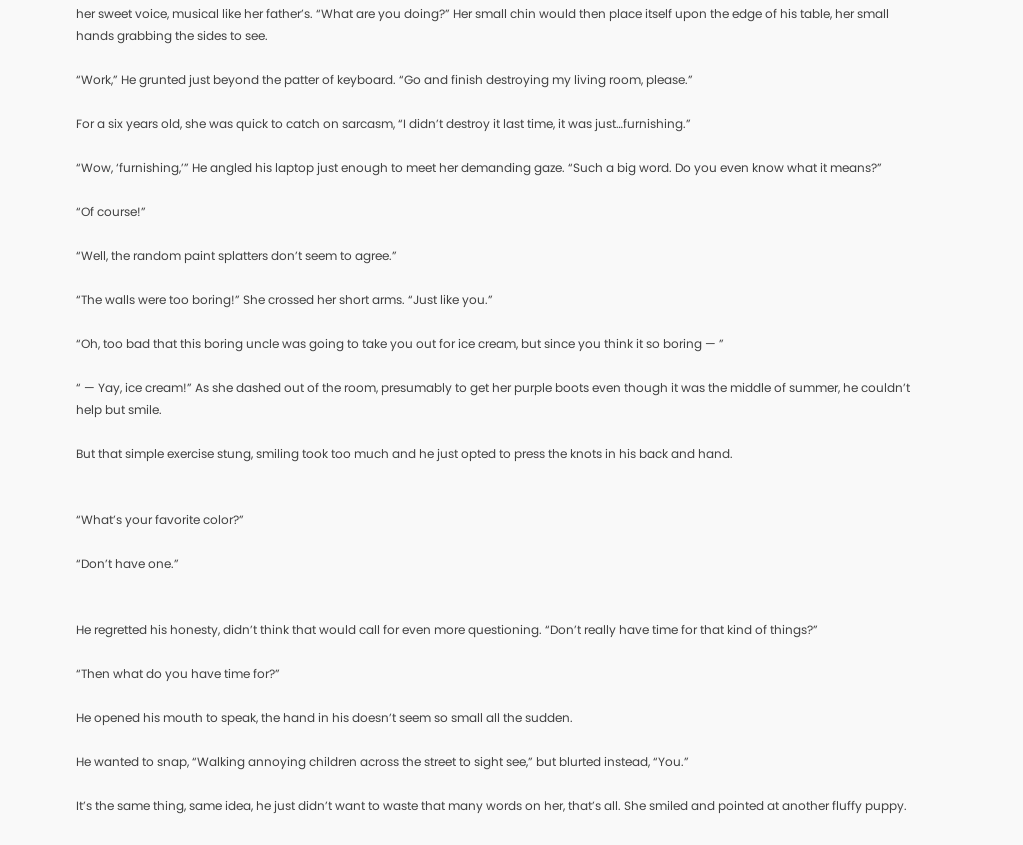her sweet voice, musical like her father’s. “What are you doing?” Her small chin would then place itself upon the edge of his table, her small hands grabbing the sides to see.

“Work,” He grunted just beyond the patter of keyboard. “Go and finish destroying my living room, please.”

For a six years old, she was quick to catch on sarcasm, “I didn’t destroy it last time, it was just…furnishing.”

“Wow, ‘furnishing,’” He angled his laptop just enough to meet her demanding gaze. “Such a big word. Do you even know what it means?”

“Of course!”

“Well, the random paint splatters don’t seem to agree.”

“The walls were too boring!” She crossed her short arms. “Just like you.”

“Oh, too bad that this boring uncle was going to take you out for ice cream, but since you think it so boring — ”

“ — Yay, ice cream!” As she dashed out of the room, presumably to get her purple boots even though it was the middle of summer, he couldn’t help but smile.

But that simple exercise stung, smiling took too much and he just opted to press the knots in his back and hand.


“What’s your favorite color?”

“Don’t have one.”


He regretted his honesty, didn’t think that would call for even more questioning. “Don’t really have time for that kind of things?”

“Then what do you have time for?”

He opened his mouth to speak, the hand in his doesn’t seem so small all the sudden.

He wanted to snap, “Walking annoying children across the street to sight see,” but blurted instead, “You.”

It’s the same thing, same idea, he just didn’t want to waste that many words on her, that’s all. She smiled and pointed at another fluffy puppy.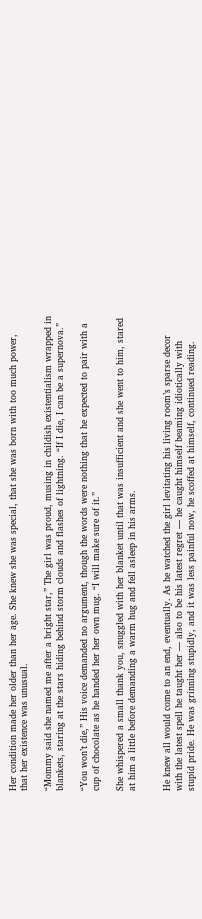Her condition made her older than her age. She knew she was special, that she was born with too much power, that her existence was unusual.

“Mommy said she named me after a bright star,” The girl was proud, musing in childish existentialism wrapped in blankets, staring at the stars hiding behind storm clouds and flashes of lightning. “If I die, I can be a supernova.”

“You won’t die,” His voice demanded no argument, though the words were nothing that he expected to pair with a cup of chocolate as he handed her her own mug. “I will make sure of it.”

She whispered a small thank you, snuggled with her blanket until that was insufficient and she went to him, stared at him a little before demanding a warm hug and fell asleep in his arms.


He knew all would come to an end, eventually. As he watched the girl levitating his living room’s sparse decor with the latest spell he taught her — also to be his latest regret — he caught himself beaming idiotically with stupid pride. He was grinning stupidly, and it was less painful now, he scoffed at himself, continued reading.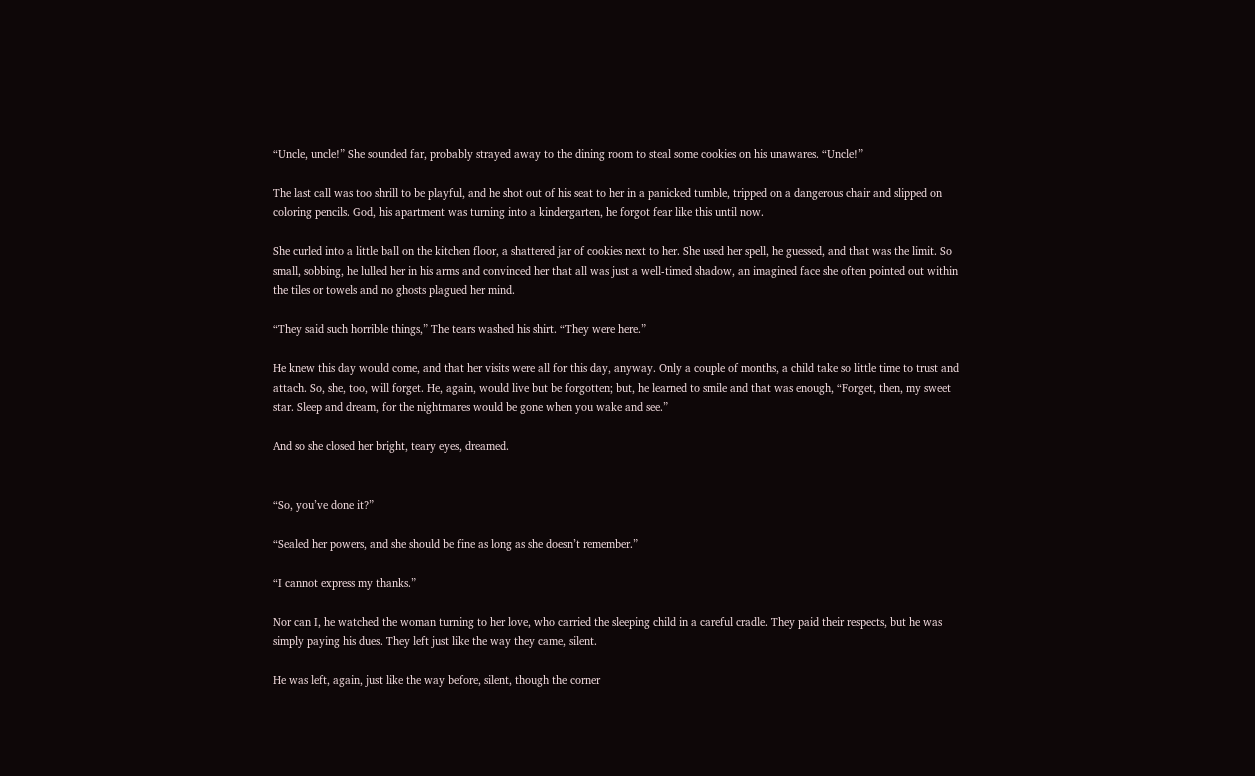“Uncle, uncle!” She sounded far, probably strayed away to the dining room to steal some cookies on his unawares. “Uncle!”

The last call was too shrill to be playful, and he shot out of his seat to her in a panicked tumble, tripped on a dangerous chair and slipped on coloring pencils. God, his apartment was turning into a kindergarten, he forgot fear like this until now.

She curled into a little ball on the kitchen floor, a shattered jar of cookies next to her. She used her spell, he guessed, and that was the limit. So small, sobbing, he lulled her in his arms and convinced her that all was just a well-timed shadow, an imagined face she often pointed out within the tiles or towels and no ghosts plagued her mind.

“They said such horrible things,” The tears washed his shirt. “They were here.”

He knew this day would come, and that her visits were all for this day, anyway. Only a couple of months, a child take so little time to trust and attach. So, she, too, will forget. He, again, would live but be forgotten; but, he learned to smile and that was enough, “Forget, then, my sweet star. Sleep and dream, for the nightmares would be gone when you wake and see.”

And so she closed her bright, teary eyes, dreamed.


“So, you’ve done it?”

“Sealed her powers, and she should be fine as long as she doesn’t remember.”

“I cannot express my thanks.”

Nor can I, he watched the woman turning to her love, who carried the sleeping child in a careful cradle. They paid their respects, but he was simply paying his dues. They left just like the way they came, silent.

He was left, again, just like the way before, silent, though the corner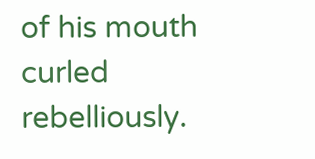of his mouth curled rebelliously.